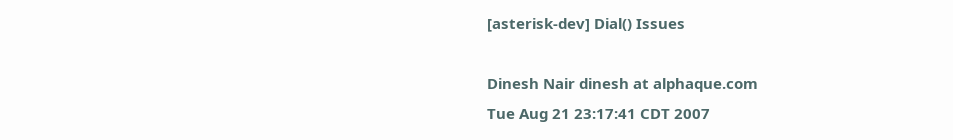[asterisk-dev] Dial() Issues

Dinesh Nair dinesh at alphaque.com
Tue Aug 21 23:17:41 CDT 2007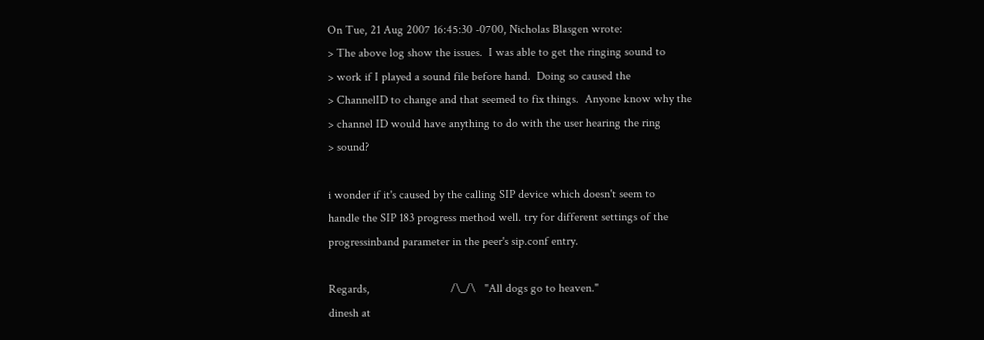On Tue, 21 Aug 2007 16:45:30 -0700, Nicholas Blasgen wrote:
> The above log show the issues.  I was able to get the ringing sound to
> work if I played a sound file before hand.  Doing so caused the
> ChannelID to change and that seemed to fix things.  Anyone know why the
> channel ID would have anything to do with the user hearing the ring
> sound?

i wonder if it's caused by the calling SIP device which doesn't seem to
handle the SIP 183 progress method well. try for different settings of the
progressinband parameter in the peer's sip.conf entry.

Regards,                           /\_/\   "All dogs go to heaven."
dinesh at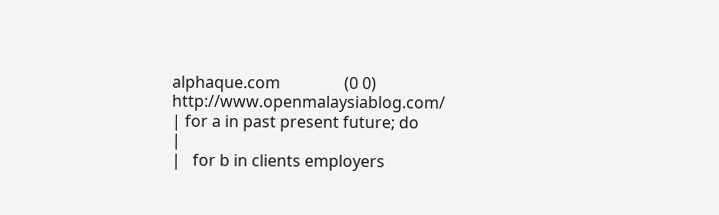alphaque.com                (0 0)   http://www.openmalaysiablog.com/
| for a in past present future; do                                        |
|   for b in clients employers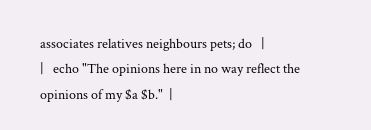associates relatives neighbours pets; do   |
|   echo "The opinions here in no way reflect the opinions of my $a $b."  |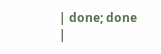| done; done                                                              |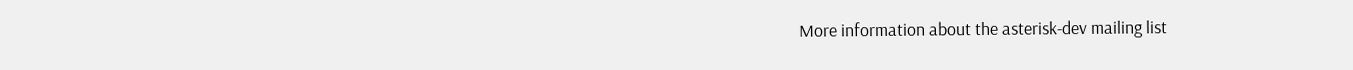More information about the asterisk-dev mailing list